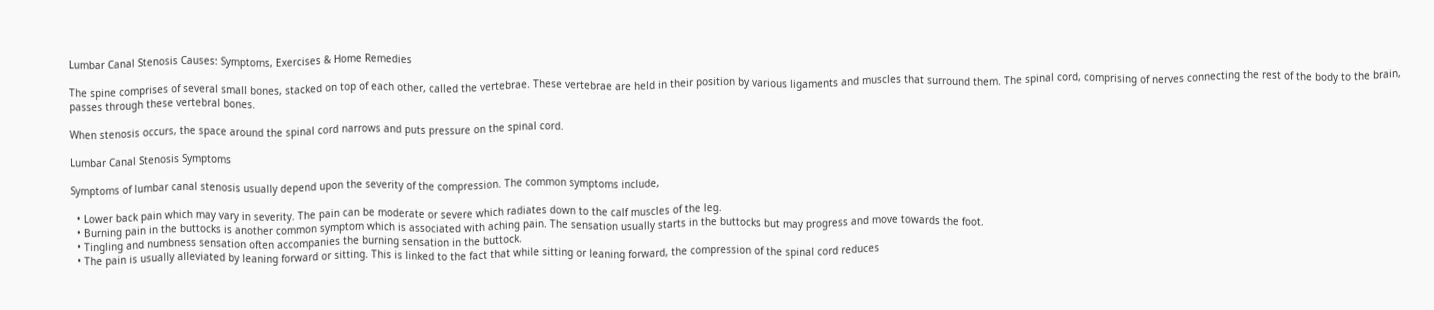Lumbar Canal Stenosis Causes: Symptoms, Exercises & Home Remedies

The spine comprises of several small bones, stacked on top of each other, called the vertebrae. These vertebrae are held in their position by various ligaments and muscles that surround them. The spinal cord, comprising of nerves connecting the rest of the body to the brain, passes through these vertebral bones.

When stenosis occurs, the space around the spinal cord narrows and puts pressure on the spinal cord.

Lumbar Canal Stenosis Symptoms

Symptoms of lumbar canal stenosis usually depend upon the severity of the compression. The common symptoms include,

  • Lower back pain which may vary in severity. The pain can be moderate or severe which radiates down to the calf muscles of the leg.
  • Burning pain in the buttocks is another common symptom which is associated with aching pain. The sensation usually starts in the buttocks but may progress and move towards the foot.
  • Tingling and numbness sensation often accompanies the burning sensation in the buttock.
  • The pain is usually alleviated by leaning forward or sitting. This is linked to the fact that while sitting or leaning forward, the compression of the spinal cord reduces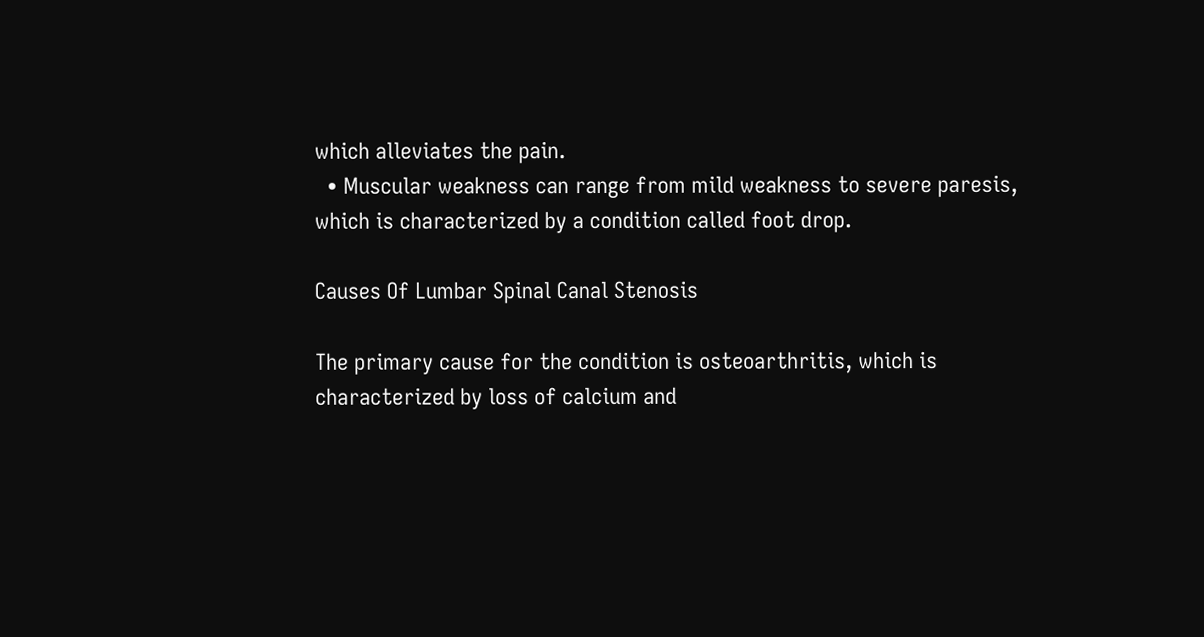which alleviates the pain.
  • Muscular weakness can range from mild weakness to severe paresis, which is characterized by a condition called foot drop.

Causes Of Lumbar Spinal Canal Stenosis

The primary cause for the condition is osteoarthritis, which is characterized by loss of calcium and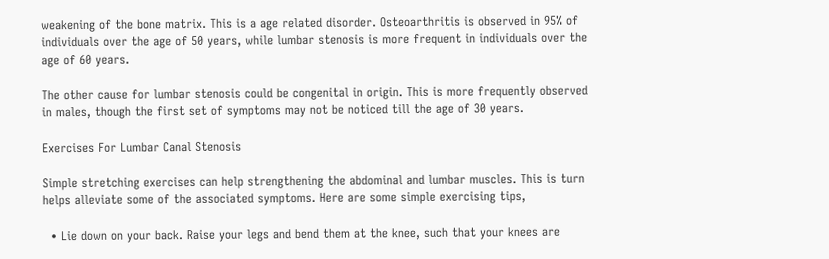weakening of the bone matrix. This is a age related disorder. Osteoarthritis is observed in 95% of individuals over the age of 50 years, while lumbar stenosis is more frequent in individuals over the age of 60 years.

The other cause for lumbar stenosis could be congenital in origin. This is more frequently observed in males, though the first set of symptoms may not be noticed till the age of 30 years.

Exercises For Lumbar Canal Stenosis

Simple stretching exercises can help strengthening the abdominal and lumbar muscles. This is turn helps alleviate some of the associated symptoms. Here are some simple exercising tips,

  • Lie down on your back. Raise your legs and bend them at the knee, such that your knees are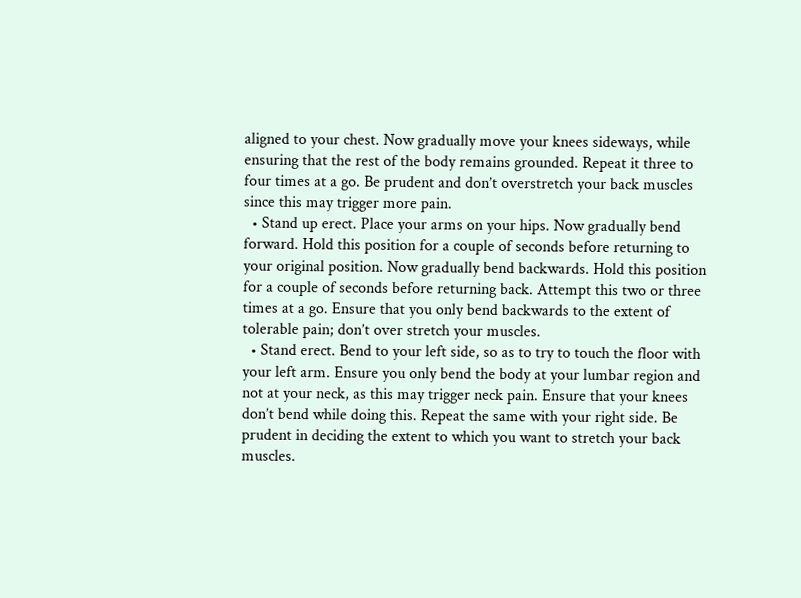aligned to your chest. Now gradually move your knees sideways, while ensuring that the rest of the body remains grounded. Repeat it three to four times at a go. Be prudent and don’t overstretch your back muscles since this may trigger more pain.
  • Stand up erect. Place your arms on your hips. Now gradually bend forward. Hold this position for a couple of seconds before returning to your original position. Now gradually bend backwards. Hold this position for a couple of seconds before returning back. Attempt this two or three times at a go. Ensure that you only bend backwards to the extent of tolerable pain; don’t over stretch your muscles.
  • Stand erect. Bend to your left side, so as to try to touch the floor with your left arm. Ensure you only bend the body at your lumbar region and not at your neck, as this may trigger neck pain. Ensure that your knees don’t bend while doing this. Repeat the same with your right side. Be prudent in deciding the extent to which you want to stretch your back muscles.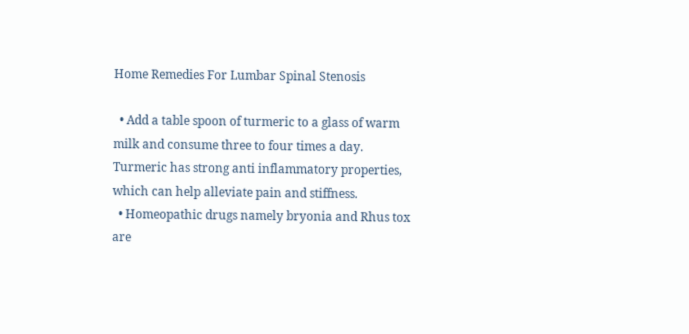Home Remedies For Lumbar Spinal Stenosis

  • Add a table spoon of turmeric to a glass of warm milk and consume three to four times a day. Turmeric has strong anti inflammatory properties, which can help alleviate pain and stiffness.
  • Homeopathic drugs namely bryonia and Rhus tox are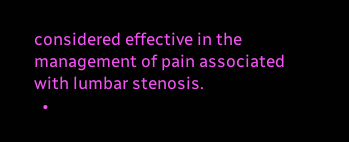considered effective in the management of pain associated with lumbar stenosis.
  •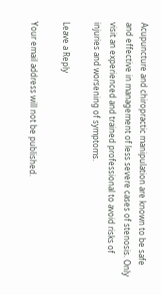Acupuncture and chiropractic manipulation are known to be safe and effective in management of less severe cases of stenosis. Only visit an experienced and trained professional to avoid risks of injuries and worsening of symptoms.

Leave a Reply

Your email address will not be published.